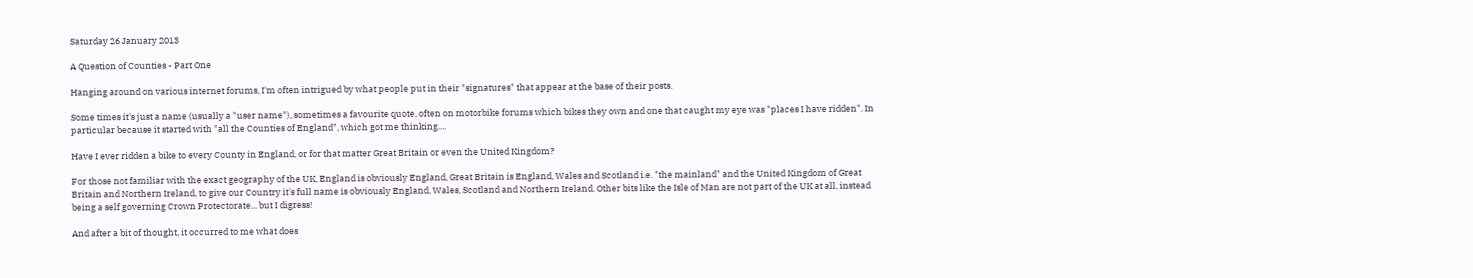Saturday 26 January 2013

A Question of Counties - Part One

Hanging around on various internet forums, I'm often intrigued by what people put in their "signatures" that appear at the base of their posts.

Some times it's just a name (usually a "user name"), sometimes a favourite quote, often on motorbike forums which bikes they own and one that caught my eye was "places I have ridden". In particular because it started with "all the Counties of England", which got me thinking....

Have I ever ridden a bike to every County in England, or for that matter Great Britain or even the United Kingdom?

For those not familiar with the exact geography of the UK, England is obviously England, Great Britain is England, Wales and Scotland i.e. "the mainland" and the United Kingdom of Great Britain and Northern Ireland, to give our Country it's full name is obviously England, Wales, Scotland and Northern Ireland. Other bits like the Isle of Man are not part of the UK at all, instead being a self governing Crown Protectorate... but I digress!

And after a bit of thought, it occurred to me what does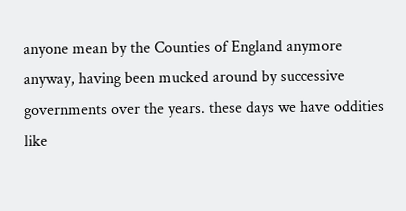anyone mean by the Counties of England anymore anyway, having been mucked around by successive governments over the years. these days we have oddities like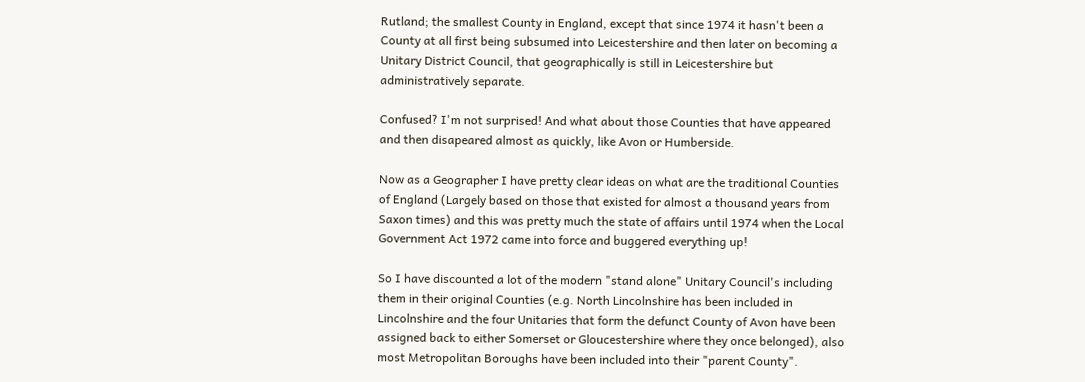Rutland; the smallest County in England, except that since 1974 it hasn't been a County at all first being subsumed into Leicestershire and then later on becoming a Unitary District Council, that geographically is still in Leicestershire but administratively separate.

Confused? I'm not surprised! And what about those Counties that have appeared and then disapeared almost as quickly, like Avon or Humberside.

Now as a Geographer I have pretty clear ideas on what are the traditional Counties of England (Largely based on those that existed for almost a thousand years from Saxon times) and this was pretty much the state of affairs until 1974 when the Local Government Act 1972 came into force and buggered everything up!

So I have discounted a lot of the modern "stand alone" Unitary Council's including them in their original Counties (e.g. North Lincolnshire has been included in Lincolnshire and the four Unitaries that form the defunct County of Avon have been assigned back to either Somerset or Gloucestershire where they once belonged), also most Metropolitan Boroughs have been included into their "parent County".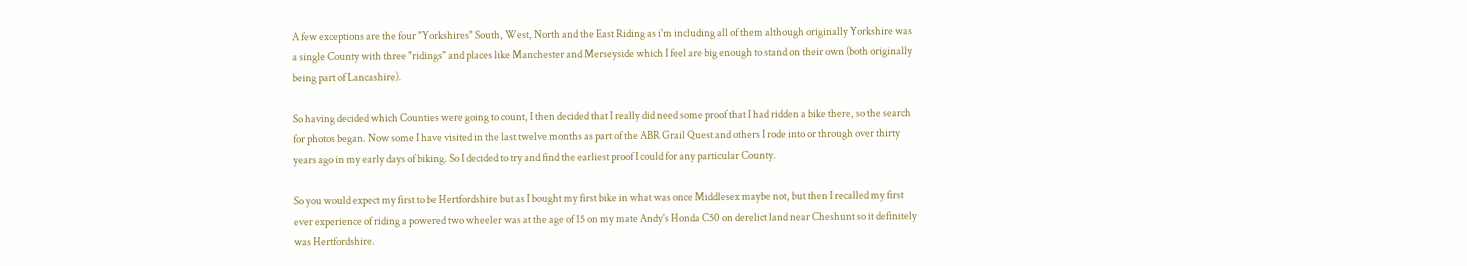A few exceptions are the four "Yorkshires" South, West, North and the East Riding as i'm including all of them although originally Yorkshire was a single County with three "ridings" and places like Manchester and Merseyside which I feel are big enough to stand on their own (both originally being part of Lancashire).

So having decided which Counties were going to count, I then decided that I really did need some proof that I had ridden a bike there, so the search for photos began. Now some I have visited in the last twelve months as part of the ABR Grail Quest and others I rode into or through over thirty years ago in my early days of biking. So I decided to try and find the earliest proof I could for any particular County.

So you would expect my first to be Hertfordshire but as I bought my first bike in what was once Middlesex maybe not, but then I recalled my first ever experience of riding a powered two wheeler was at the age of 15 on my mate Andy's Honda C50 on derelict land near Cheshunt so it definitely was Hertfordshire.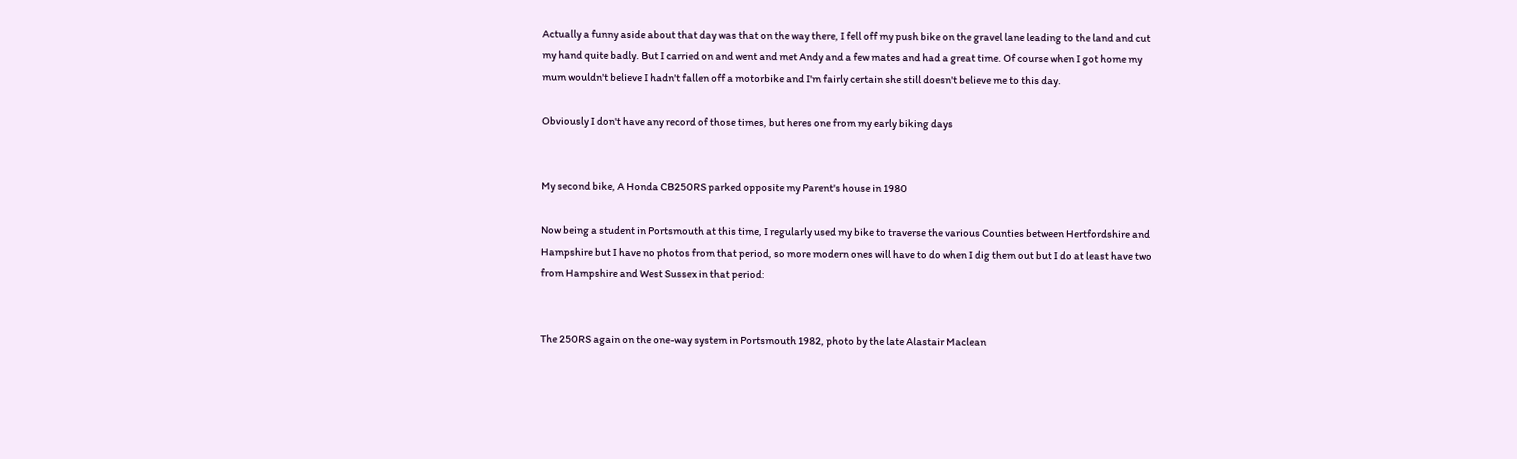Actually a funny aside about that day was that on the way there, I fell off my push bike on the gravel lane leading to the land and cut my hand quite badly. But I carried on and went and met Andy and a few mates and had a great time. Of course when I got home my mum wouldn't believe I hadn't fallen off a motorbike and I'm fairly certain she still doesn't believe me to this day.

Obviously I don't have any record of those times, but heres one from my early biking days


My second bike, A Honda CB250RS parked opposite my Parent's house in 1980

Now being a student in Portsmouth at this time, I regularly used my bike to traverse the various Counties between Hertfordshire and Hampshire but I have no photos from that period, so more modern ones will have to do when I dig them out but I do at least have two from Hampshire and West Sussex in that period:


The 250RS again on the one-way system in Portsmouth 1982, photo by the late Alastair Maclean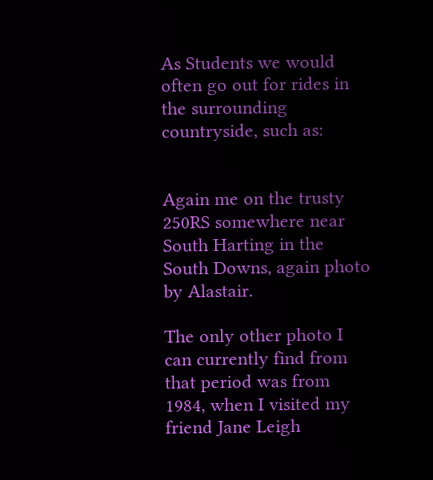As Students we would often go out for rides in the surrounding countryside, such as:


Again me on the trusty 250RS somewhere near South Harting in the South Downs, again photo by Alastair.

The only other photo I can currently find from that period was from 1984, when I visited my friend Jane Leigh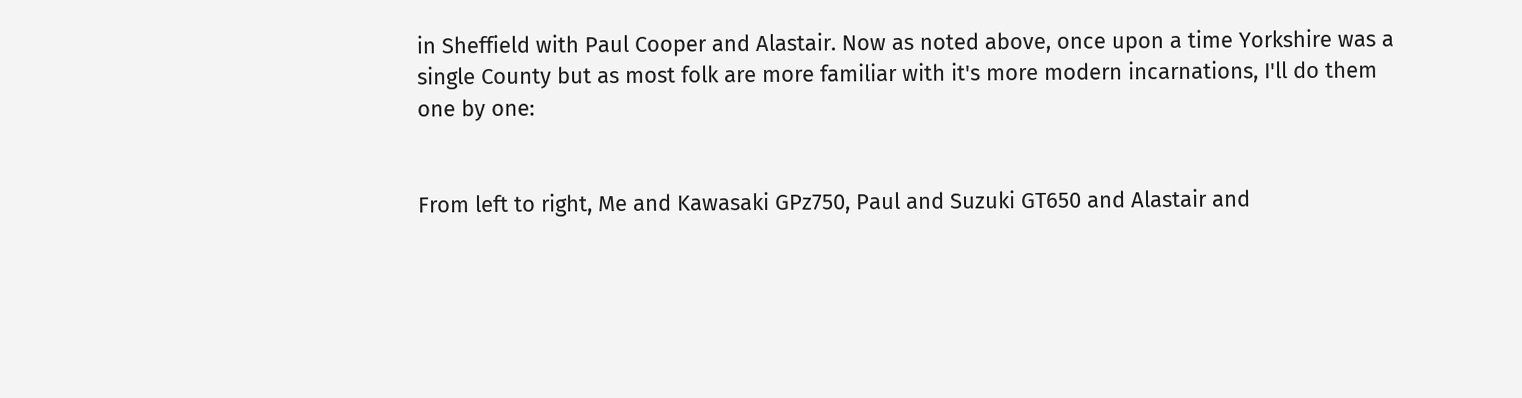in Sheffield with Paul Cooper and Alastair. Now as noted above, once upon a time Yorkshire was a single County but as most folk are more familiar with it's more modern incarnations, I'll do them one by one:


From left to right, Me and Kawasaki GPz750, Paul and Suzuki GT650 and Alastair and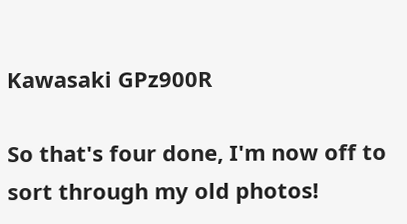Kawasaki GPz900R

So that's four done, I'm now off to sort through my old photos!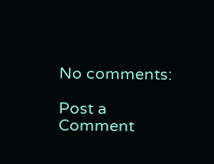No comments:

Post a Comment